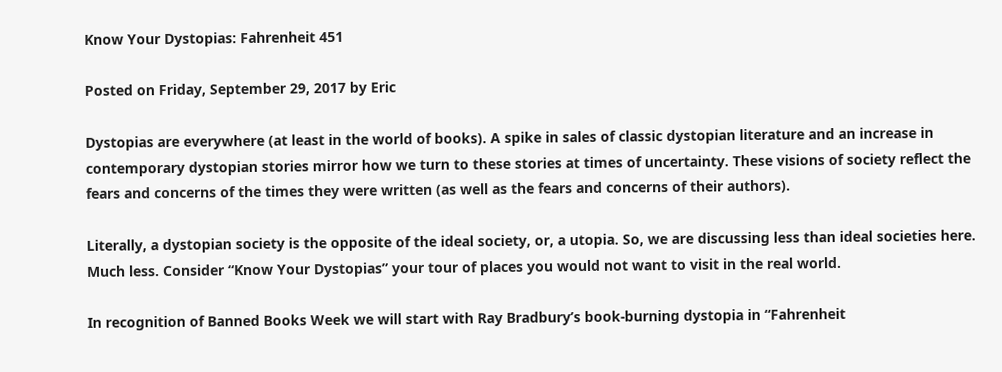Know Your Dystopias: Fahrenheit 451

Posted on Friday, September 29, 2017 by Eric

Dystopias are everywhere (at least in the world of books). A spike in sales of classic dystopian literature and an increase in contemporary dystopian stories mirror how we turn to these stories at times of uncertainty. These visions of society reflect the fears and concerns of the times they were written (as well as the fears and concerns of their authors).

Literally, a dystopian society is the opposite of the ideal society, or, a utopia. So, we are discussing less than ideal societies here. Much less. Consider “Know Your Dystopias” your tour of places you would not want to visit in the real world.

In recognition of Banned Books Week we will start with Ray Bradbury’s book-burning dystopia in “Fahrenheit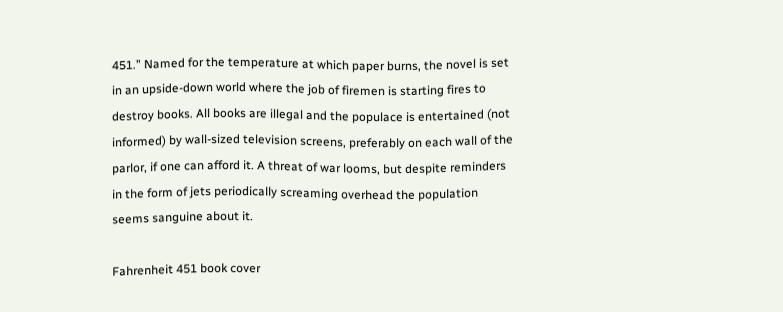451.” Named for the temperature at which paper burns, the novel is set in an upside-down world where the job of firemen is starting fires to destroy books. All books are illegal and the populace is entertained (not informed) by wall-sized television screens, preferably on each wall of the parlor, if one can afford it. A threat of war looms, but despite reminders in the form of jets periodically screaming overhead the population seems sanguine about it.

Fahrenheit 451 book cover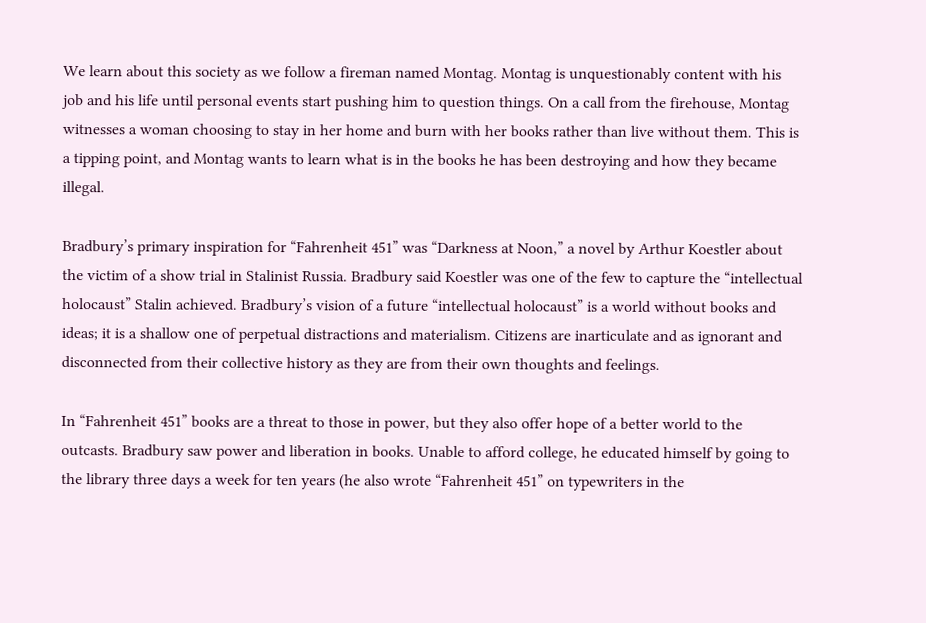We learn about this society as we follow a fireman named Montag. Montag is unquestionably content with his job and his life until personal events start pushing him to question things. On a call from the firehouse, Montag witnesses a woman choosing to stay in her home and burn with her books rather than live without them. This is a tipping point, and Montag wants to learn what is in the books he has been destroying and how they became illegal.

Bradbury’s primary inspiration for “Fahrenheit 451” was “Darkness at Noon,” a novel by Arthur Koestler about the victim of a show trial in Stalinist Russia. Bradbury said Koestler was one of the few to capture the “intellectual holocaust” Stalin achieved. Bradbury’s vision of a future “intellectual holocaust” is a world without books and ideas; it is a shallow one of perpetual distractions and materialism. Citizens are inarticulate and as ignorant and disconnected from their collective history as they are from their own thoughts and feelings.

In “Fahrenheit 451” books are a threat to those in power, but they also offer hope of a better world to the outcasts. Bradbury saw power and liberation in books. Unable to afford college, he educated himself by going to the library three days a week for ten years (he also wrote “Fahrenheit 451” on typewriters in the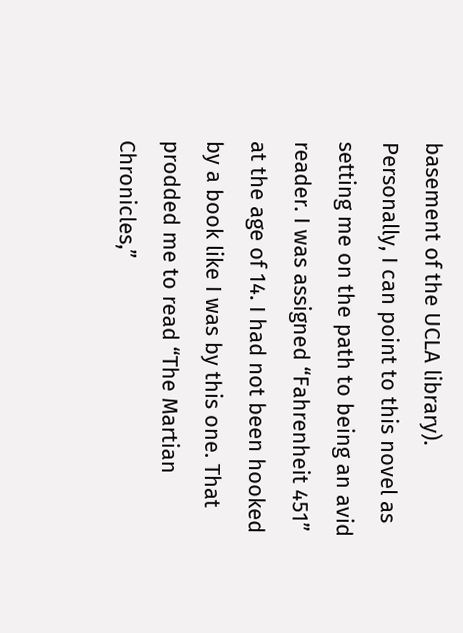basement of the UCLA library). Personally, I can point to this novel as setting me on the path to being an avid reader. I was assigned “Fahrenheit 451” at the age of 14. I had not been hooked by a book like I was by this one. That prodded me to read “The Martian Chronicles,”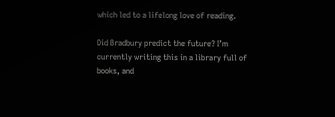which led to a lifelong love of reading.

Did Bradbury predict the future? I’m currently writing this in a library full of books, and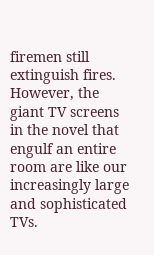firemen still extinguish fires. However, the giant TV screens in the novel that engulf an entire room are like our increasingly large and sophisticated TVs.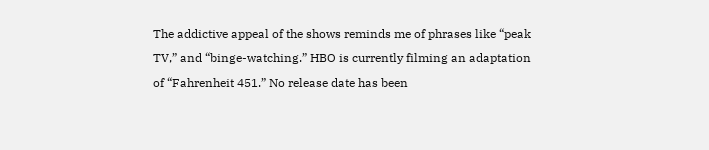The addictive appeal of the shows reminds me of phrases like “peak TV,” and “binge-watching.” HBO is currently filming an adaptation of “Fahrenheit 451.” No release date has been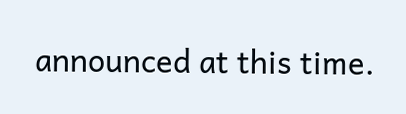announced at this time.